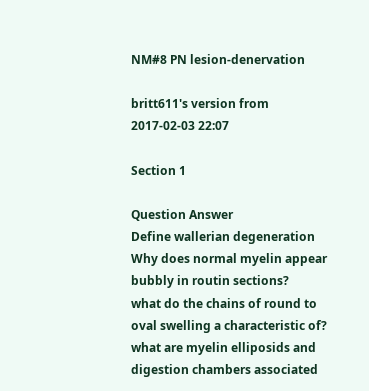NM#8 PN lesion-denervation

britt611's version from 2017-02-03 22:07

Section 1

Question Answer
Define wallerian degeneration
Why does normal myelin appear bubbly in routin sections?
what do the chains of round to oval swelling a characteristic of?
what are myelin elliposids and digestion chambers associated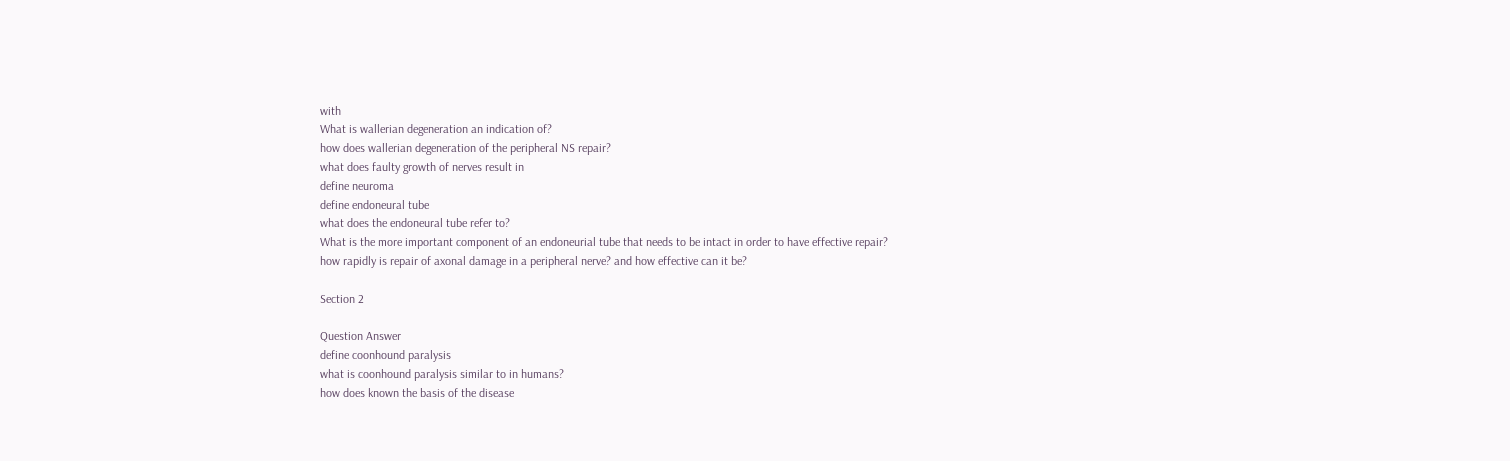with
What is wallerian degeneration an indication of?
how does wallerian degeneration of the peripheral NS repair?
what does faulty growth of nerves result in
define neuroma
define endoneural tube
what does the endoneural tube refer to?
What is the more important component of an endoneurial tube that needs to be intact in order to have effective repair?
how rapidly is repair of axonal damage in a peripheral nerve? and how effective can it be?

Section 2

Question Answer
define coonhound paralysis
what is coonhound paralysis similar to in humans?
how does known the basis of the disease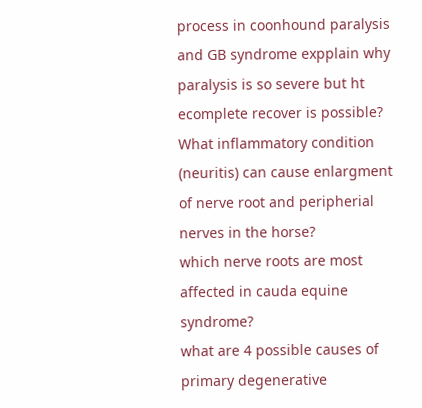process in coonhound paralysis and GB syndrome expplain why paralysis is so severe but ht ecomplete recover is possible?
What inflammatory condition (neuritis) can cause enlargment of nerve root and peripherial nerves in the horse?
which nerve roots are most affected in cauda equine syndrome?
what are 4 possible causes of primary degenerative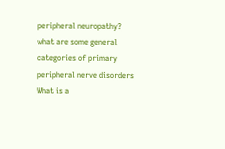peripheral neuropathy?
what are some general categories of primary peripheral nerve disorders
What is a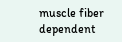muscle fiber dependent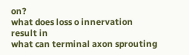on?
what does loss o innervation result in
what can terminal axon sprouting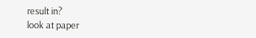result in?
look at paper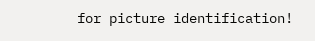for picture identification!